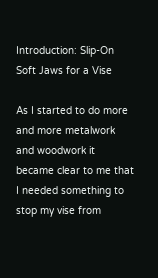Introduction: Slip-On Soft Jaws for a Vise

As I started to do more and more metalwork and woodwork it became clear to me that I needed something to stop my vise from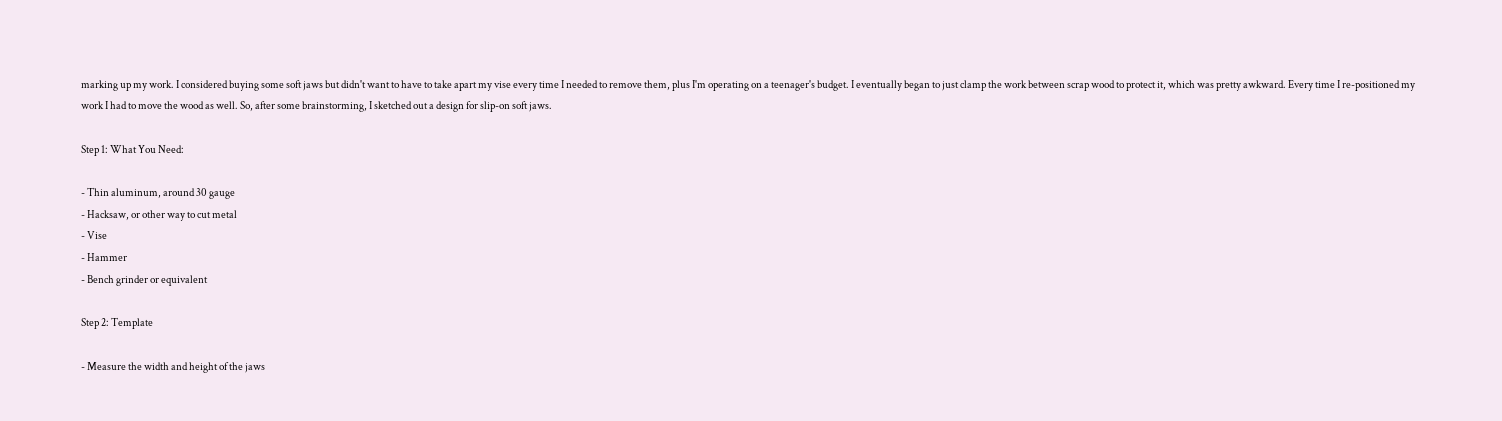marking up my work. I considered buying some soft jaws but didn't want to have to take apart my vise every time I needed to remove them, plus I'm operating on a teenager's budget. I eventually began to just clamp the work between scrap wood to protect it, which was pretty awkward. Every time I re-positioned my work I had to move the wood as well. So, after some brainstorming, I sketched out a design for slip-on soft jaws.

Step 1: What You Need:

- Thin aluminum, around 30 gauge
- Hacksaw, or other way to cut metal
- Vise
- Hammer
- Bench grinder or equivalent

Step 2: Template

- Measure the width and height of the jaws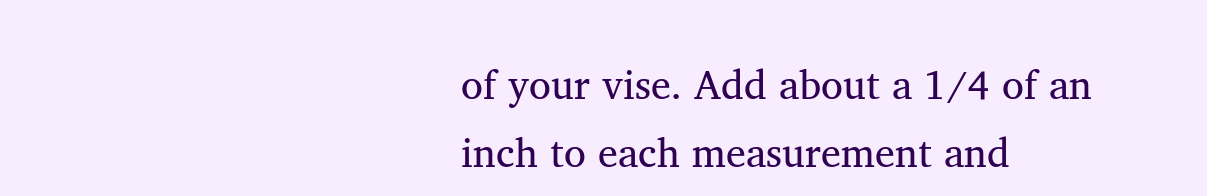of your vise. Add about a 1/4 of an inch to each measurement and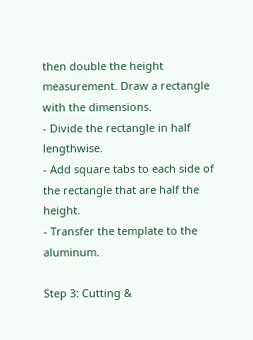then double the height measurement. Draw a rectangle with the dimensions.
- Divide the rectangle in half lengthwise.
- Add square tabs to each side of the rectangle that are half the height.
- Transfer the template to the aluminum.

Step 3: Cutting &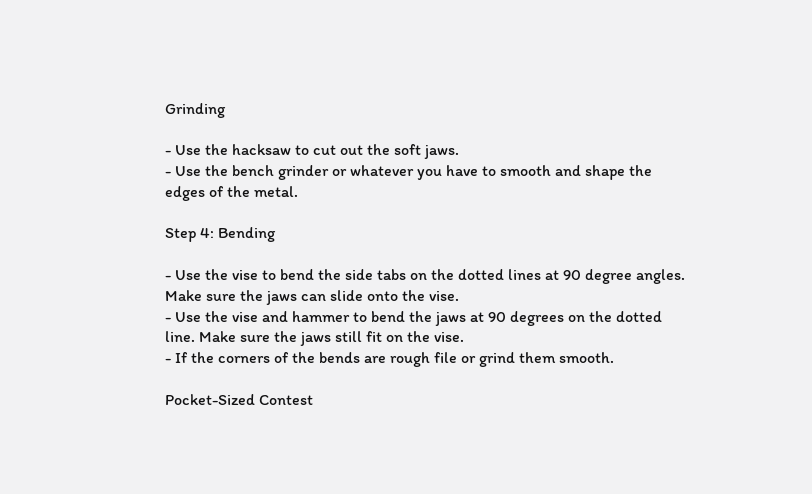Grinding

- Use the hacksaw to cut out the soft jaws.
- Use the bench grinder or whatever you have to smooth and shape the edges of the metal.

Step 4: Bending

- Use the vise to bend the side tabs on the dotted lines at 90 degree angles. Make sure the jaws can slide onto the vise.
- Use the vise and hammer to bend the jaws at 90 degrees on the dotted line. Make sure the jaws still fit on the vise.
- If the corners of the bends are rough file or grind them smooth.

Pocket-Sized Contest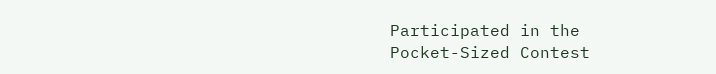Participated in the
Pocket-Sized Contest